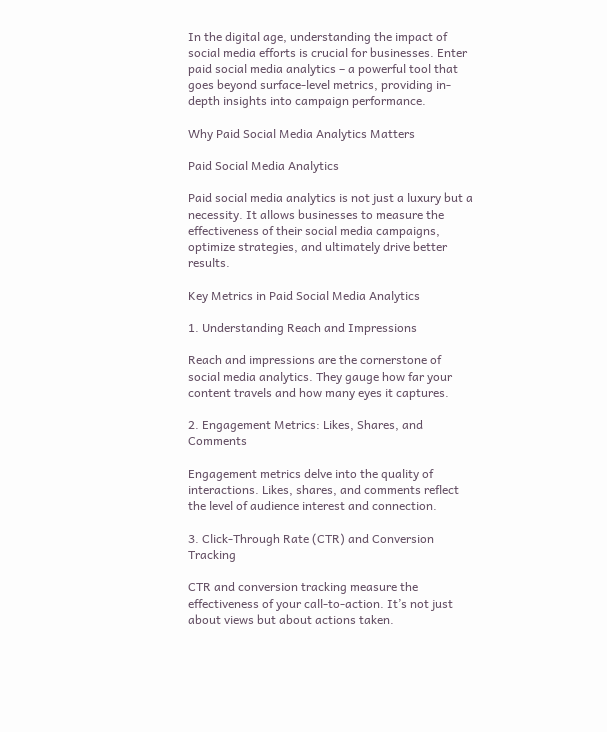In the digital age, understanding the impact of social media efforts is crucial for businesses. Enter paid social media analytics – a powerful tool that goes beyond surface-level metrics, providing in-depth insights into campaign performance.

Why Paid Social Media Analytics Matters

Paid Social Media Analytics

Paid social media analytics is not just a luxury but a necessity. It allows businesses to measure the effectiveness of their social media campaigns, optimize strategies, and ultimately drive better results.

Key Metrics in Paid Social Media Analytics

1. Understanding Reach and Impressions

Reach and impressions are the cornerstone of social media analytics. They gauge how far your content travels and how many eyes it captures.

2. Engagement Metrics: Likes, Shares, and Comments

Engagement metrics delve into the quality of interactions. Likes, shares, and comments reflect the level of audience interest and connection.

3. Click-Through Rate (CTR) and Conversion Tracking

CTR and conversion tracking measure the effectiveness of your call-to-action. It’s not just about views but about actions taken.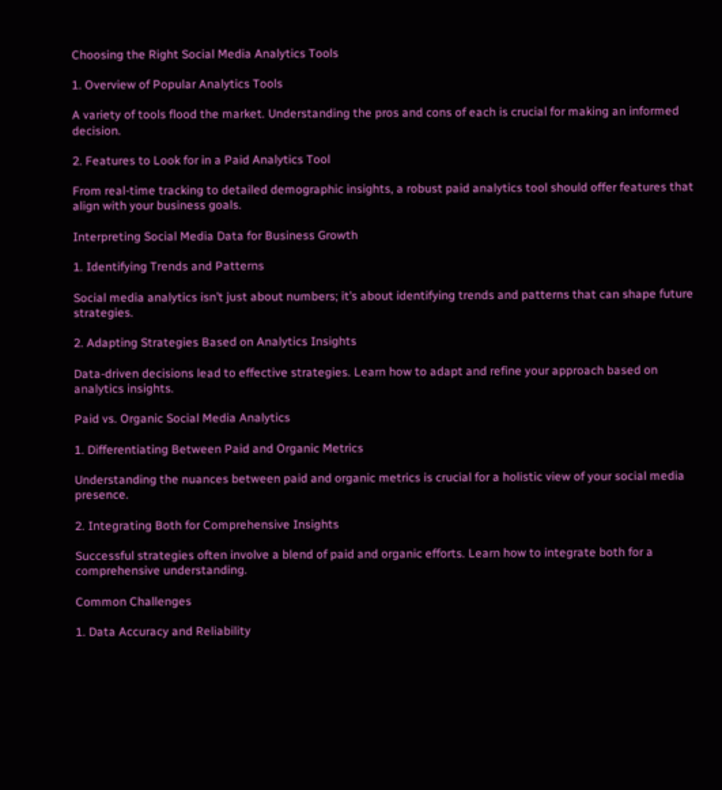Choosing the Right Social Media Analytics Tools

1. Overview of Popular Analytics Tools

A variety of tools flood the market. Understanding the pros and cons of each is crucial for making an informed decision.

2. Features to Look for in a Paid Analytics Tool

From real-time tracking to detailed demographic insights, a robust paid analytics tool should offer features that align with your business goals.

Interpreting Social Media Data for Business Growth

1. Identifying Trends and Patterns

Social media analytics isn’t just about numbers; it’s about identifying trends and patterns that can shape future strategies.

2. Adapting Strategies Based on Analytics Insights

Data-driven decisions lead to effective strategies. Learn how to adapt and refine your approach based on analytics insights.

Paid vs. Organic Social Media Analytics

1. Differentiating Between Paid and Organic Metrics

Understanding the nuances between paid and organic metrics is crucial for a holistic view of your social media presence.

2. Integrating Both for Comprehensive Insights

Successful strategies often involve a blend of paid and organic efforts. Learn how to integrate both for a comprehensive understanding.

Common Challenges

1. Data Accuracy and Reliability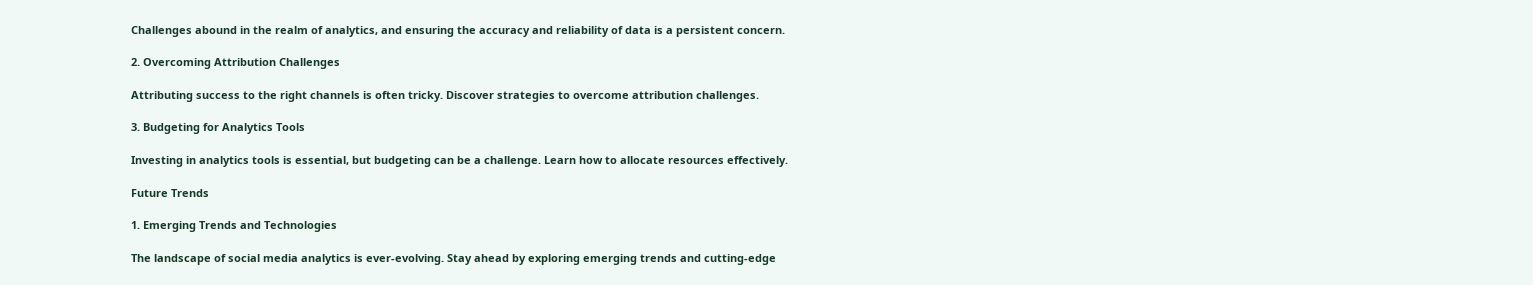Challenges abound in the realm of analytics, and ensuring the accuracy and reliability of data is a persistent concern.

2. Overcoming Attribution Challenges

Attributing success to the right channels is often tricky. Discover strategies to overcome attribution challenges.

3. Budgeting for Analytics Tools

Investing in analytics tools is essential, but budgeting can be a challenge. Learn how to allocate resources effectively.

Future Trends

1. Emerging Trends and Technologies

The landscape of social media analytics is ever-evolving. Stay ahead by exploring emerging trends and cutting-edge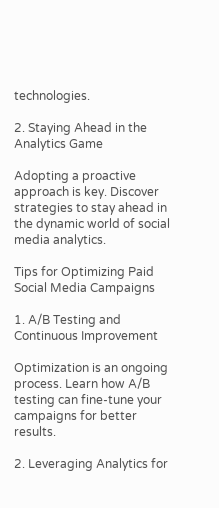technologies.

2. Staying Ahead in the Analytics Game

Adopting a proactive approach is key. Discover strategies to stay ahead in the dynamic world of social media analytics.

Tips for Optimizing Paid Social Media Campaigns

1. A/B Testing and Continuous Improvement

Optimization is an ongoing process. Learn how A/B testing can fine-tune your campaigns for better results.

2. Leveraging Analytics for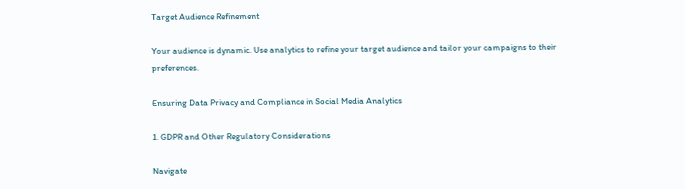Target Audience Refinement

Your audience is dynamic. Use analytics to refine your target audience and tailor your campaigns to their preferences.

Ensuring Data Privacy and Compliance in Social Media Analytics

1. GDPR and Other Regulatory Considerations

Navigate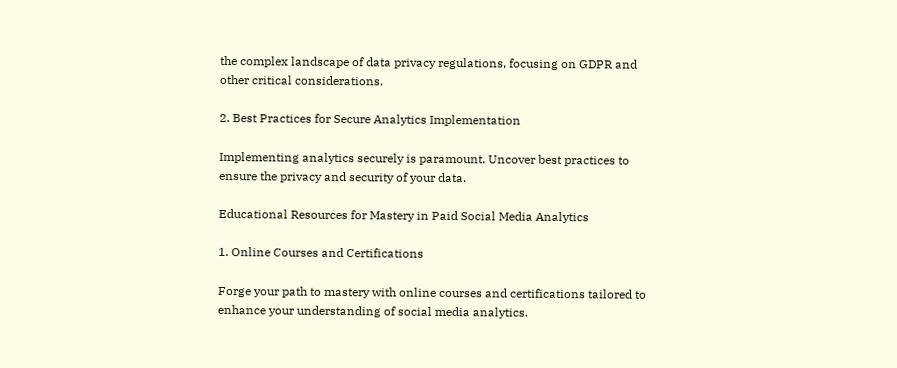the complex landscape of data privacy regulations, focusing on GDPR and other critical considerations.

2. Best Practices for Secure Analytics Implementation

Implementing analytics securely is paramount. Uncover best practices to ensure the privacy and security of your data.

Educational Resources for Mastery in Paid Social Media Analytics

1. Online Courses and Certifications

Forge your path to mastery with online courses and certifications tailored to enhance your understanding of social media analytics.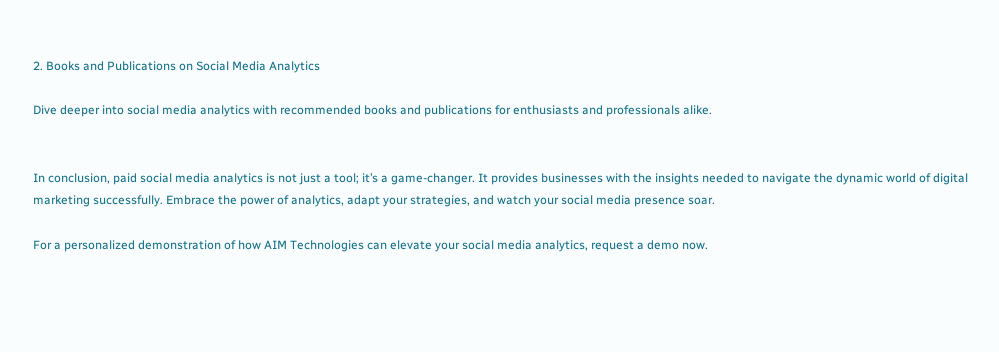2. Books and Publications on Social Media Analytics

Dive deeper into social media analytics with recommended books and publications for enthusiasts and professionals alike.


In conclusion, paid social media analytics is not just a tool; it’s a game-changer. It provides businesses with the insights needed to navigate the dynamic world of digital marketing successfully. Embrace the power of analytics, adapt your strategies, and watch your social media presence soar.

For a personalized demonstration of how AIM Technologies can elevate your social media analytics, request a demo now.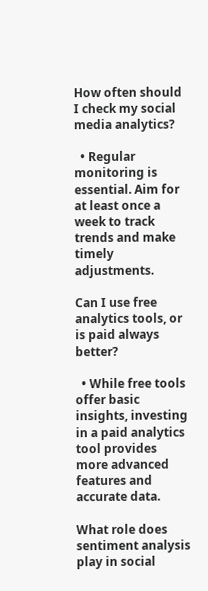How often should I check my social media analytics?

  • Regular monitoring is essential. Aim for at least once a week to track trends and make timely adjustments.

Can I use free analytics tools, or is paid always better?

  • While free tools offer basic insights, investing in a paid analytics tool provides more advanced features and accurate data.

What role does sentiment analysis play in social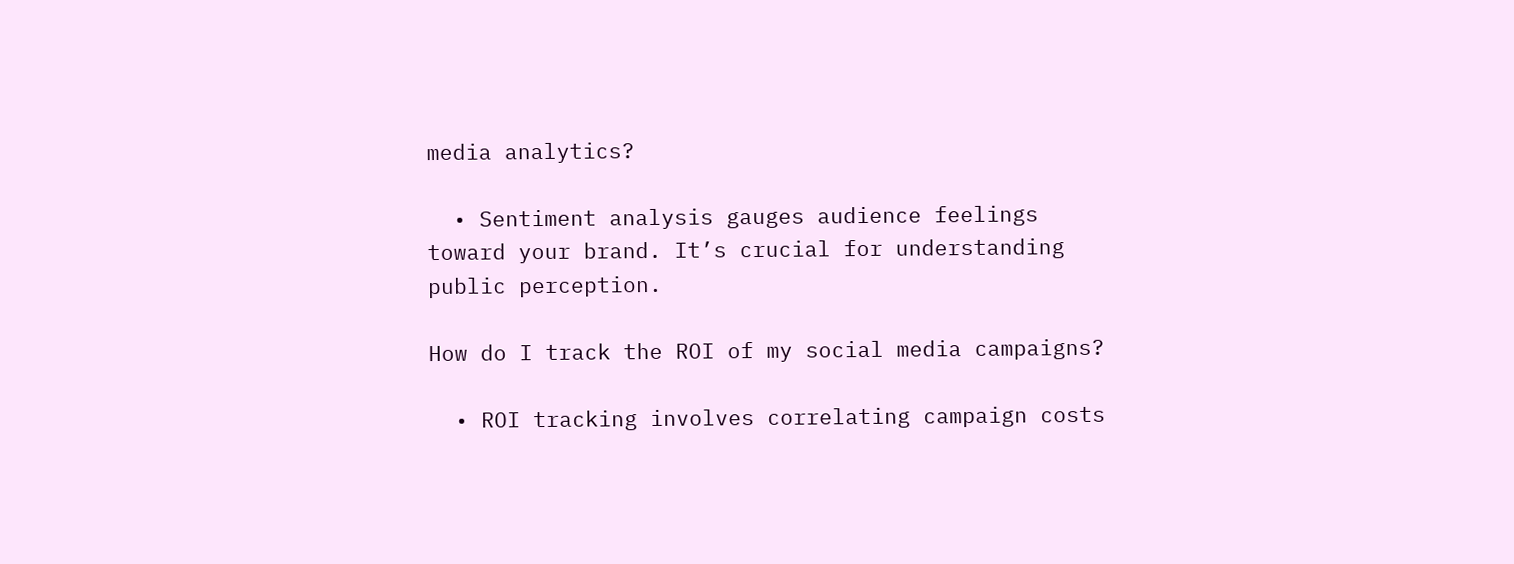media analytics?

  • Sentiment analysis gauges audience feelings toward your brand. It’s crucial for understanding public perception.

How do I track the ROI of my social media campaigns?

  • ROI tracking involves correlating campaign costs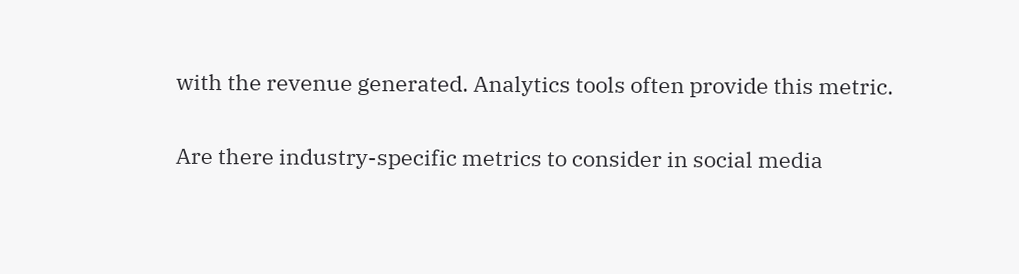with the revenue generated. Analytics tools often provide this metric.

Are there industry-specific metrics to consider in social media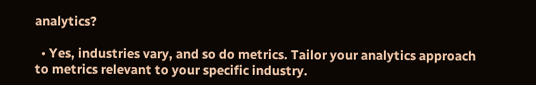analytics?

  • Yes, industries vary, and so do metrics. Tailor your analytics approach to metrics relevant to your specific industry.